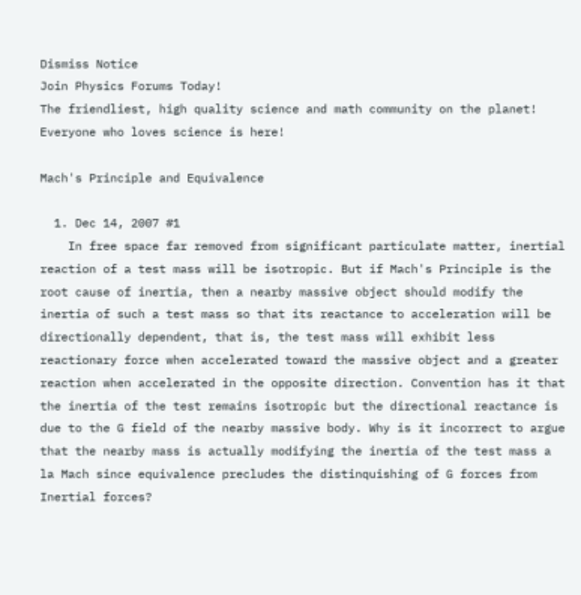Dismiss Notice
Join Physics Forums Today!
The friendliest, high quality science and math community on the planet! Everyone who loves science is here!

Mach's Principle and Equivalence

  1. Dec 14, 2007 #1
    In free space far removed from significant particulate matter, inertial reaction of a test mass will be isotropic. But if Mach's Principle is the root cause of inertia, then a nearby massive object should modify the inertia of such a test mass so that its reactance to acceleration will be directionally dependent, that is, the test mass will exhibit less reactionary force when accelerated toward the massive object and a greater reaction when accelerated in the opposite direction. Convention has it that the inertia of the test remains isotropic but the directional reactance is due to the G field of the nearby massive body. Why is it incorrect to argue that the nearby mass is actually modifying the inertia of the test mass a la Mach since equivalence precludes the distinquishing of G forces from Inertial forces?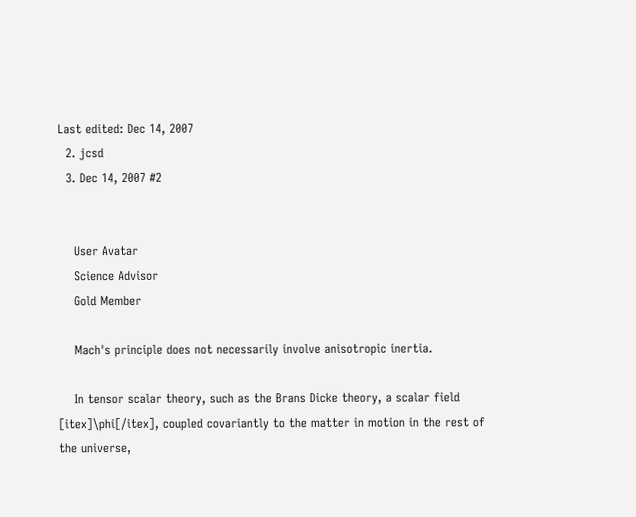Last edited: Dec 14, 2007
  2. jcsd
  3. Dec 14, 2007 #2


    User Avatar
    Science Advisor
    Gold Member

    Mach's principle does not necessarily involve anisotropic inertia.

    In tensor scalar theory, such as the Brans Dicke theory, a scalar field [itex]\phi[/itex], coupled covariantly to the matter in motion in the rest of the universe,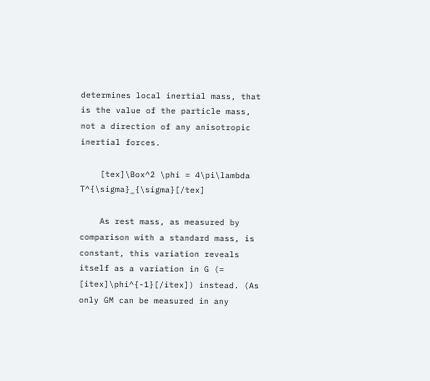determines local inertial mass, that is the value of the particle mass, not a direction of any anisotropic inertial forces.

    [tex]\Box^2 \phi = 4\pi\lambda T^{\sigma}_{\sigma}[/tex]

    As rest mass, as measured by comparison with a standard mass, is constant, this variation reveals itself as a variation in G (= [itex]\phi^{-1}[/itex]) instead. (As only GM can be measured in any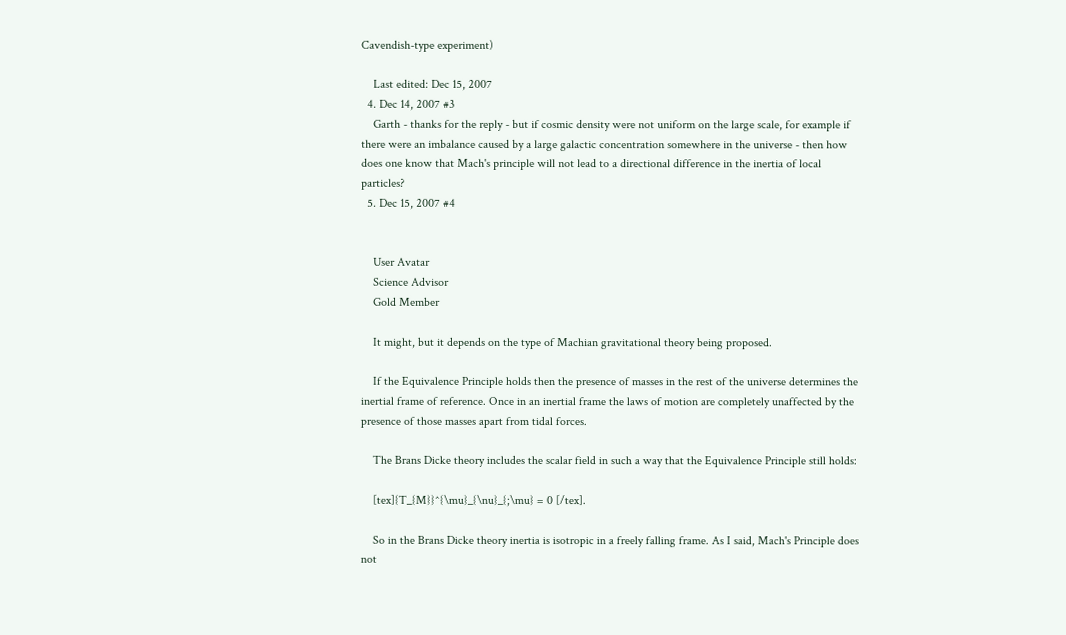Cavendish-type experiment)

    Last edited: Dec 15, 2007
  4. Dec 14, 2007 #3
    Garth - thanks for the reply - but if cosmic density were not uniform on the large scale, for example if there were an imbalance caused by a large galactic concentration somewhere in the universe - then how does one know that Mach's principle will not lead to a directional difference in the inertia of local particles?
  5. Dec 15, 2007 #4


    User Avatar
    Science Advisor
    Gold Member

    It might, but it depends on the type of Machian gravitational theory being proposed.

    If the Equivalence Principle holds then the presence of masses in the rest of the universe determines the inertial frame of reference. Once in an inertial frame the laws of motion are completely unaffected by the presence of those masses apart from tidal forces.

    The Brans Dicke theory includes the scalar field in such a way that the Equivalence Principle still holds:

    [tex]{T_{M}}^{\mu}_{\nu}_{;\mu} = 0 [/tex].

    So in the Brans Dicke theory inertia is isotropic in a freely falling frame. As I said, Mach's Principle does not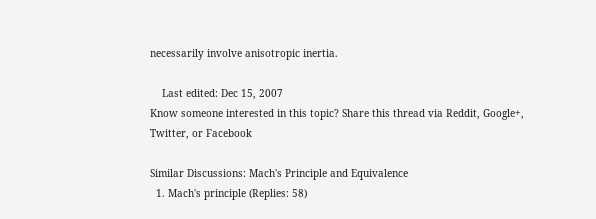necessarily involve anisotropic inertia.

    Last edited: Dec 15, 2007
Know someone interested in this topic? Share this thread via Reddit, Google+, Twitter, or Facebook

Similar Discussions: Mach's Principle and Equivalence
  1. Mach's principle (Replies: 58)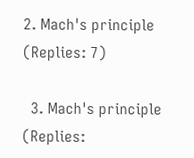2. Mach's principle (Replies: 7)

  3. Mach's principle (Replies: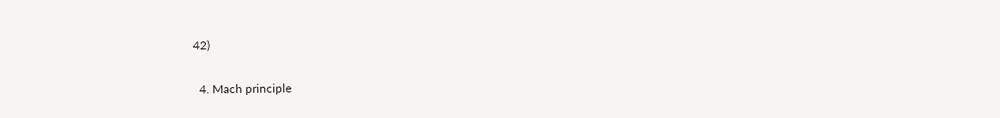42)

  4. Mach principle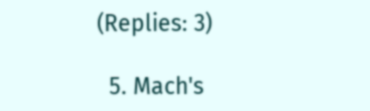(Replies: 3)

  5. Mach's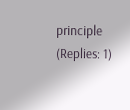principle (Replies: 1)